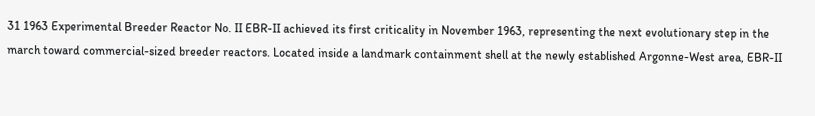31 1963 Experimental Breeder Reactor No. II EBR-II achieved its first criticality in November 1963, representing the next evolutionary step in the march toward commercial-sized breeder reactors. Located inside a landmark containment shell at the newly established Argonne-West area, EBR-II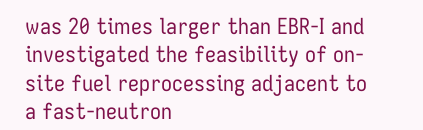was 20 times larger than EBR-I and investigated the feasibility of on-site fuel reprocessing adjacent to a fast-neutron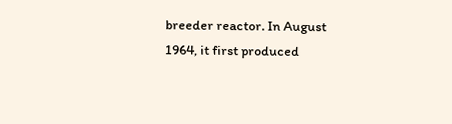breeder reactor. In August 1964, it first produced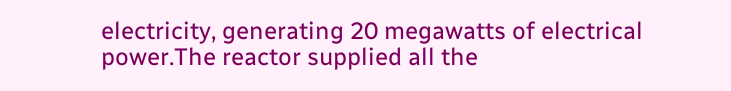electricity, generating 20 megawatts of electrical power.The reactor supplied all the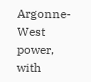Argonne-West power, with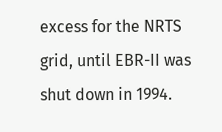excess for the NRTS grid, until EBR-II was shut down in 1994.